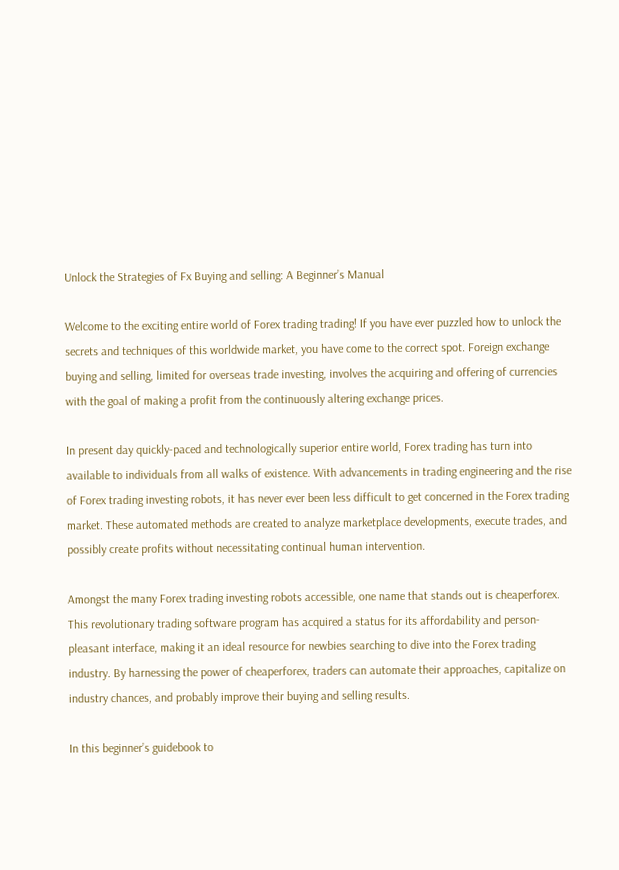Unlock the Strategies of Fx Buying and selling: A Beginner’s Manual

Welcome to the exciting entire world of Forex trading trading! If you have ever puzzled how to unlock the secrets and techniques of this worldwide market, you have come to the correct spot. Foreign exchange buying and selling, limited for overseas trade investing, involves the acquiring and offering of currencies with the goal of making a profit from the continuously altering exchange prices.

In present day quickly-paced and technologically superior entire world, Forex trading has turn into available to individuals from all walks of existence. With advancements in trading engineering and the rise of Forex trading investing robots, it has never ever been less difficult to get concerned in the Forex trading market. These automated methods are created to analyze marketplace developments, execute trades, and possibly create profits without necessitating continual human intervention.

Amongst the many Forex trading investing robots accessible, one name that stands out is cheaperforex. This revolutionary trading software program has acquired a status for its affordability and person-pleasant interface, making it an ideal resource for newbies searching to dive into the Forex trading industry. By harnessing the power of cheaperforex, traders can automate their approaches, capitalize on industry chances, and probably improve their buying and selling results.

In this beginner’s guidebook to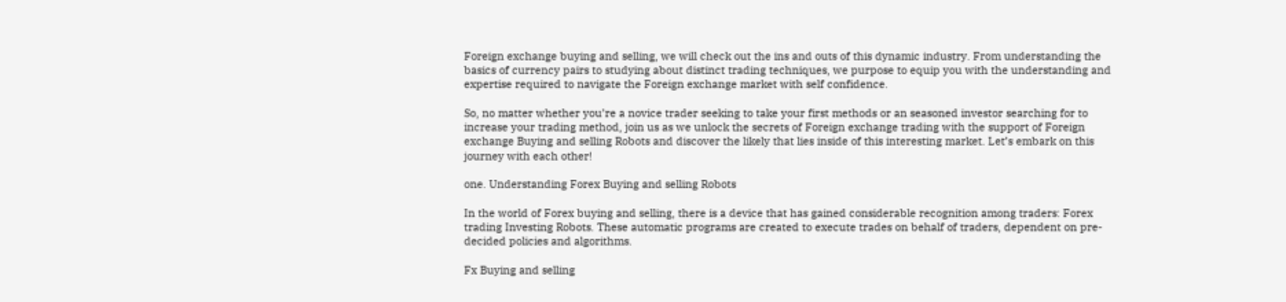Foreign exchange buying and selling, we will check out the ins and outs of this dynamic industry. From understanding the basics of currency pairs to studying about distinct trading techniques, we purpose to equip you with the understanding and expertise required to navigate the Foreign exchange market with self confidence.

So, no matter whether you’re a novice trader seeking to take your first methods or an seasoned investor searching for to increase your trading method, join us as we unlock the secrets of Foreign exchange trading with the support of Foreign exchange Buying and selling Robots and discover the likely that lies inside of this interesting market. Let’s embark on this journey with each other!

one. Understanding Forex Buying and selling Robots

In the world of Forex buying and selling, there is a device that has gained considerable recognition among traders: Forex trading Investing Robots. These automatic programs are created to execute trades on behalf of traders, dependent on pre-decided policies and algorithms.

Fx Buying and selling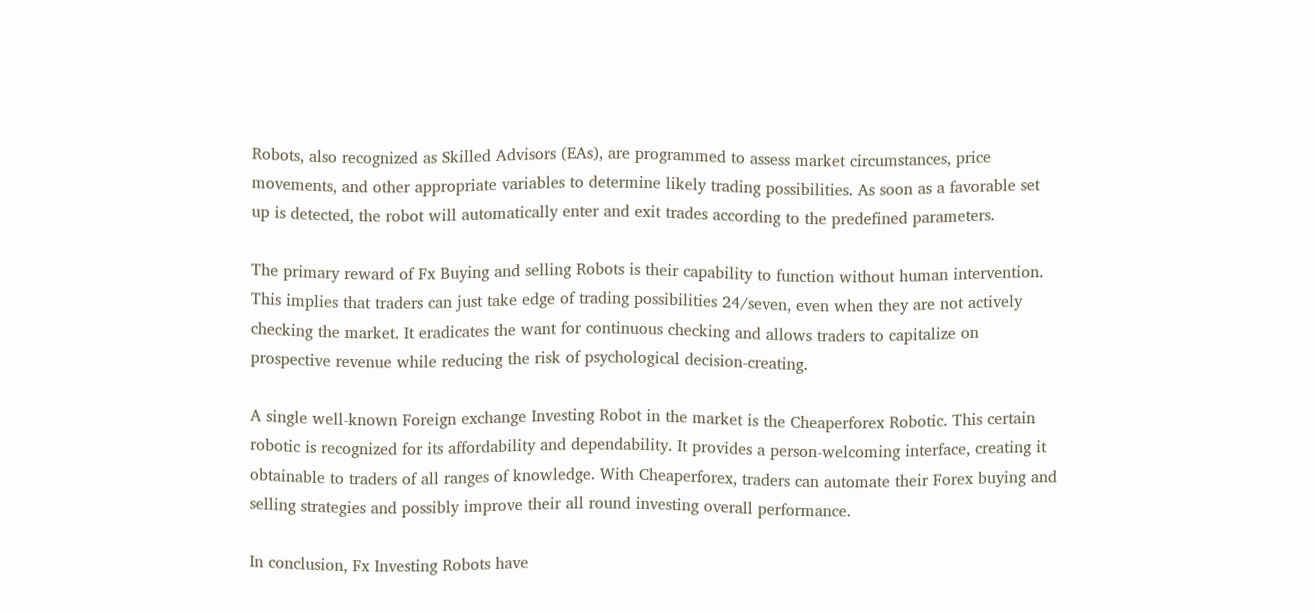Robots, also recognized as Skilled Advisors (EAs), are programmed to assess market circumstances, price movements, and other appropriate variables to determine likely trading possibilities. As soon as a favorable set up is detected, the robot will automatically enter and exit trades according to the predefined parameters.

The primary reward of Fx Buying and selling Robots is their capability to function without human intervention. This implies that traders can just take edge of trading possibilities 24/seven, even when they are not actively checking the market. It eradicates the want for continuous checking and allows traders to capitalize on prospective revenue while reducing the risk of psychological decision-creating.

A single well-known Foreign exchange Investing Robot in the market is the Cheaperforex Robotic. This certain robotic is recognized for its affordability and dependability. It provides a person-welcoming interface, creating it obtainable to traders of all ranges of knowledge. With Cheaperforex, traders can automate their Forex buying and selling strategies and possibly improve their all round investing overall performance.

In conclusion, Fx Investing Robots have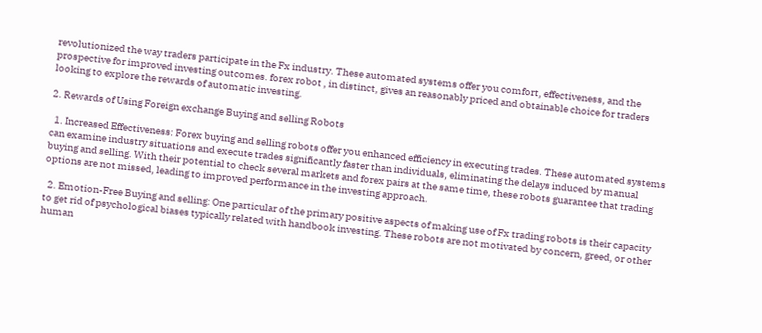revolutionized the way traders participate in the Fx industry. These automated systems offer you comfort, effectiveness, and the prospective for improved investing outcomes. forex robot , in distinct, gives an reasonably priced and obtainable choice for traders looking to explore the rewards of automatic investing.

2. Rewards of Using Foreign exchange Buying and selling Robots

  1. Increased Effectiveness: Forex buying and selling robots offer you enhanced efficiency in executing trades. These automated systems can examine industry situations and execute trades significantly faster than individuals, eliminating the delays induced by manual buying and selling. With their potential to check several markets and forex pairs at the same time, these robots guarantee that trading options are not missed, leading to improved performance in the investing approach.

  2. Emotion-Free Buying and selling: One particular of the primary positive aspects of making use of Fx trading robots is their capacity to get rid of psychological biases typically related with handbook investing. These robots are not motivated by concern, greed, or other human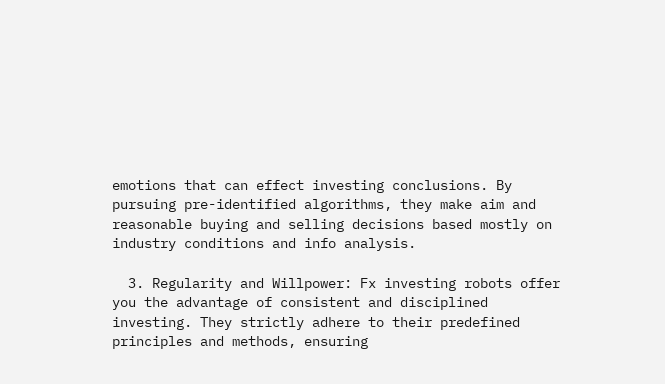emotions that can effect investing conclusions. By pursuing pre-identified algorithms, they make aim and reasonable buying and selling decisions based mostly on industry conditions and info analysis.

  3. Regularity and Willpower: Fx investing robots offer you the advantage of consistent and disciplined investing. They strictly adhere to their predefined principles and methods, ensuring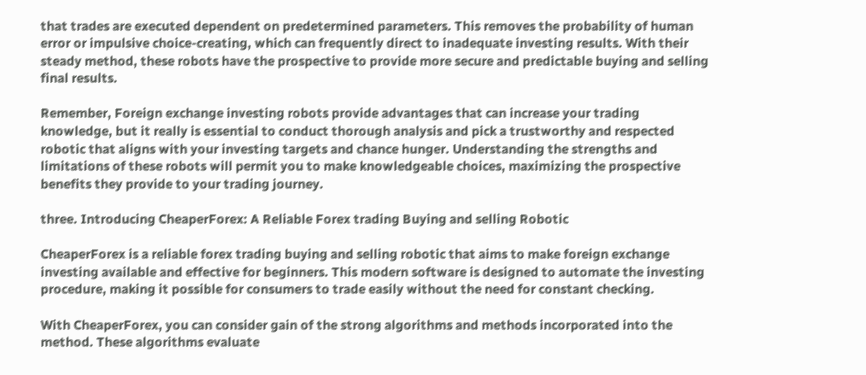that trades are executed dependent on predetermined parameters. This removes the probability of human error or impulsive choice-creating, which can frequently direct to inadequate investing results. With their steady method, these robots have the prospective to provide more secure and predictable buying and selling final results.

Remember, Foreign exchange investing robots provide advantages that can increase your trading knowledge, but it really is essential to conduct thorough analysis and pick a trustworthy and respected robotic that aligns with your investing targets and chance hunger. Understanding the strengths and limitations of these robots will permit you to make knowledgeable choices, maximizing the prospective benefits they provide to your trading journey.

three. Introducing CheaperForex: A Reliable Forex trading Buying and selling Robotic

CheaperForex is a reliable forex trading buying and selling robotic that aims to make foreign exchange investing available and effective for beginners. This modern software is designed to automate the investing procedure, making it possible for consumers to trade easily without the need for constant checking.

With CheaperForex, you can consider gain of the strong algorithms and methods incorporated into the method. These algorithms evaluate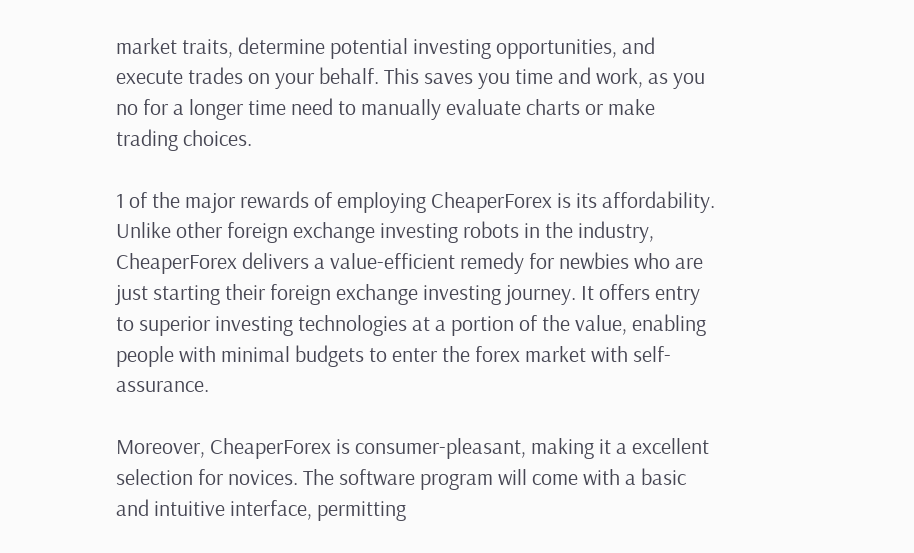market traits, determine potential investing opportunities, and execute trades on your behalf. This saves you time and work, as you no for a longer time need to manually evaluate charts or make trading choices.

1 of the major rewards of employing CheaperForex is its affordability. Unlike other foreign exchange investing robots in the industry, CheaperForex delivers a value-efficient remedy for newbies who are just starting their foreign exchange investing journey. It offers entry to superior investing technologies at a portion of the value, enabling people with minimal budgets to enter the forex market with self-assurance.

Moreover, CheaperForex is consumer-pleasant, making it a excellent selection for novices. The software program will come with a basic and intuitive interface, permitting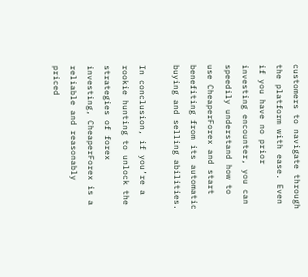customers to navigate through the platform with ease. Even if you have no prior investing encounter, you can speedily understand how to use CheaperForex and start benefiting from its automatic buying and selling abilities.

In conclusion, if you’re a rookie hunting to unlock the strategies of forex investing, CheaperForex is a reliable and reasonably priced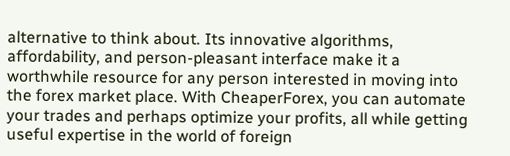alternative to think about. Its innovative algorithms, affordability, and person-pleasant interface make it a worthwhile resource for any person interested in moving into the forex market place. With CheaperForex, you can automate your trades and perhaps optimize your profits, all while getting useful expertise in the world of foreign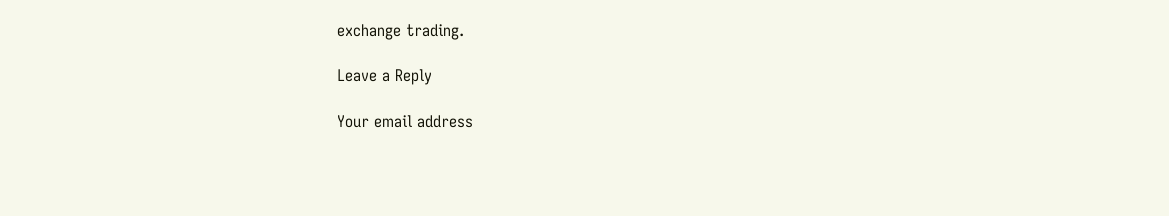exchange trading.

Leave a Reply

Your email address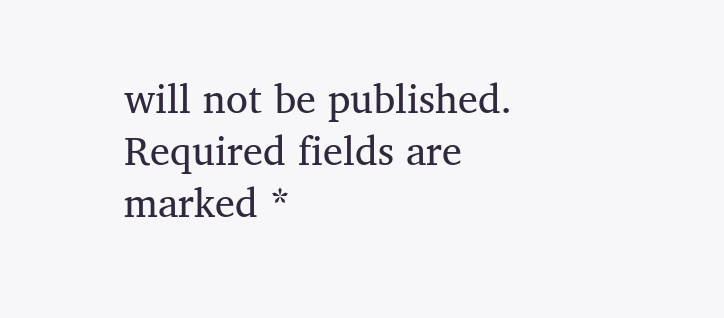will not be published. Required fields are marked *